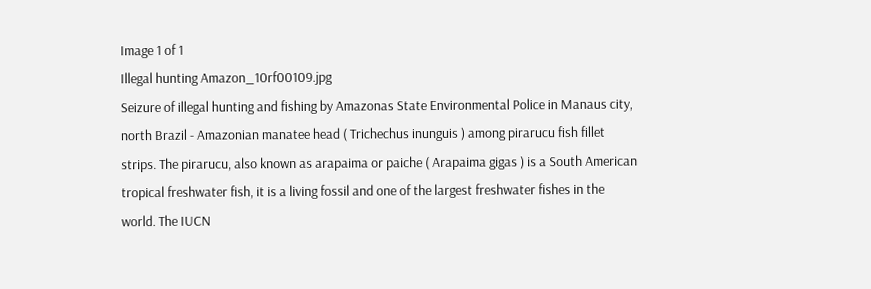Image 1 of 1
Illegal hunting Amazon_10rf00109.jpg
Seizure of illegal hunting and fishing by Amazonas State Environmental Police in Manaus city, north Brazil - Amazonian manatee head ( Trichechus inunguis ) among pirarucu fish fillet strips. The pirarucu, also known as arapaima or paiche ( Arapaima gigas ) is a South American tropical freshwater fish, it is a living fossil and one of the largest freshwater fishes in the world. The IUCN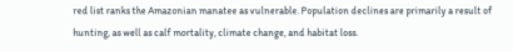red list ranks the Amazonian manatee as vulnerable. Population declines are primarily a result of hunting, as well as calf mortality, climate change, and habitat loss.